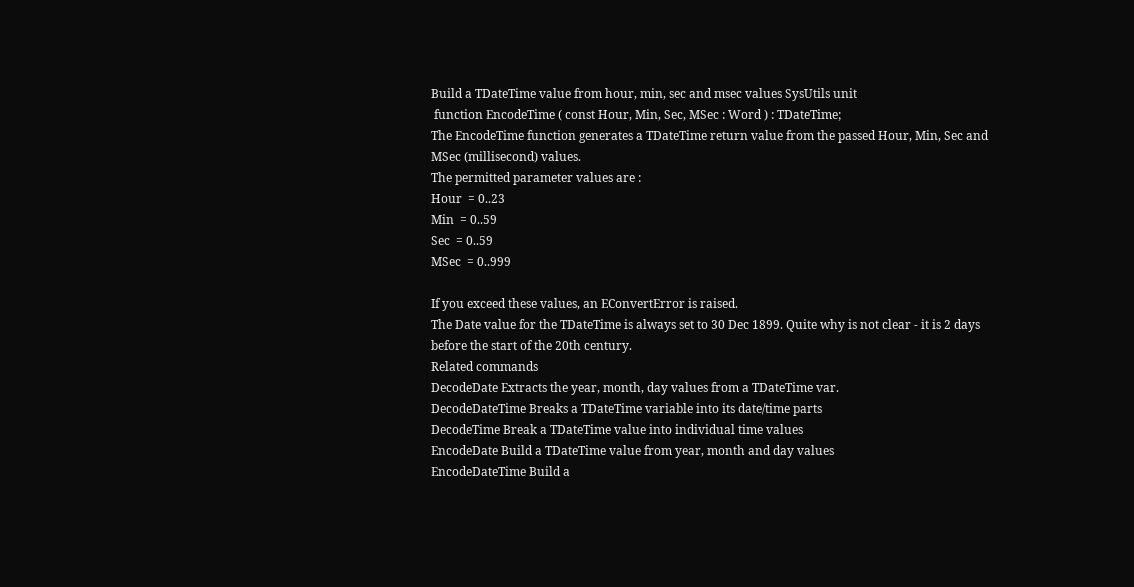Build a TDateTime value from hour, min, sec and msec values SysUtils unit
 function EncodeTime ( const Hour, Min, Sec, MSec : Word ) : TDateTime;
The EncodeTime function generates a TDateTime return value from the passed Hour, Min, Sec and MSec (millisecond) values.
The permitted parameter values are :
Hour  = 0..23
Min  = 0..59
Sec  = 0..59
MSec  = 0..999

If you exceed these values, an EConvertError is raised.
The Date value for the TDateTime is always set to 30 Dec 1899. Quite why is not clear - it is 2 days before the start of the 20th century.
Related commands
DecodeDate Extracts the year, month, day values from a TDateTime var.
DecodeDateTime Breaks a TDateTime variable into its date/time parts
DecodeTime Break a TDateTime value into individual time values
EncodeDate Build a TDateTime value from year, month and day values
EncodeDateTime Build a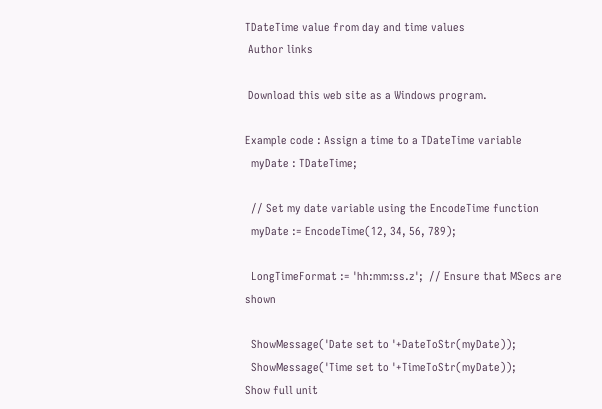TDateTime value from day and time values
 Author links

 Download this web site as a Windows program.

Example code : Assign a time to a TDateTime variable
  myDate : TDateTime;

  // Set my date variable using the EncodeTime function
  myDate := EncodeTime(12, 34, 56, 789);

  LongTimeFormat := 'hh:mm:ss.z';  // Ensure that MSecs are shown

  ShowMessage('Date set to '+DateToStr(myDate));
  ShowMessage('Time set to '+TimeToStr(myDate));
Show full unit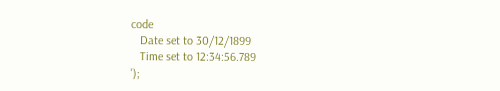code
   Date set to 30/12/1899
   Time set to 12:34:56.789
');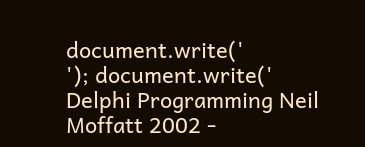document.write('
'); document.write('
Delphi Programming Neil Moffatt 2002 -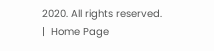2020. All rights reserved.  |  Home Page